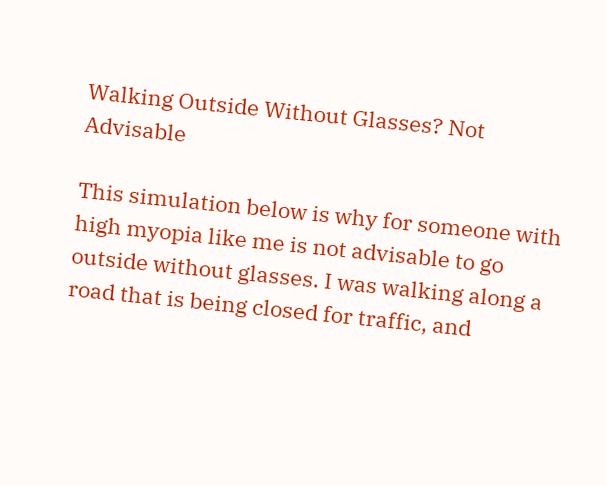Walking Outside Without Glasses? Not Advisable

This simulation below is why for someone with high myopia like me is not advisable to go outside without glasses. I was walking along a road that is being closed for traffic, and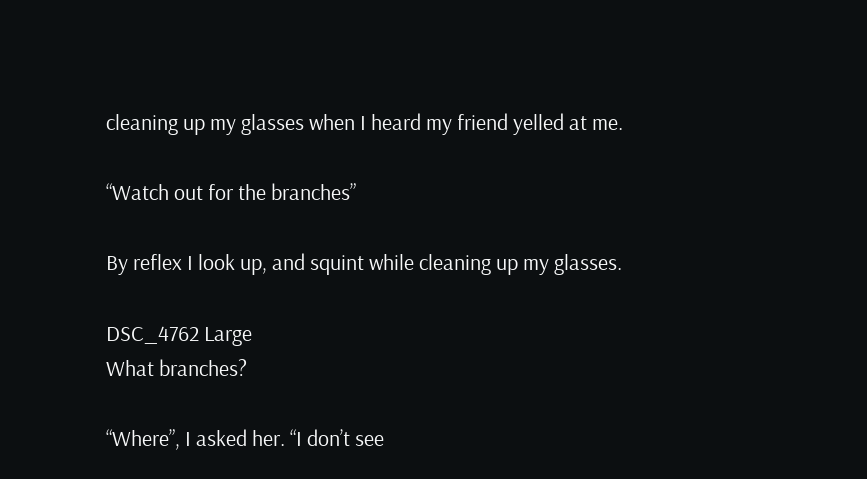cleaning up my glasses when I heard my friend yelled at me.

“Watch out for the branches”

By reflex I look up, and squint while cleaning up my glasses.

DSC_4762 Large
What branches?

“Where”, I asked her. “I don’t see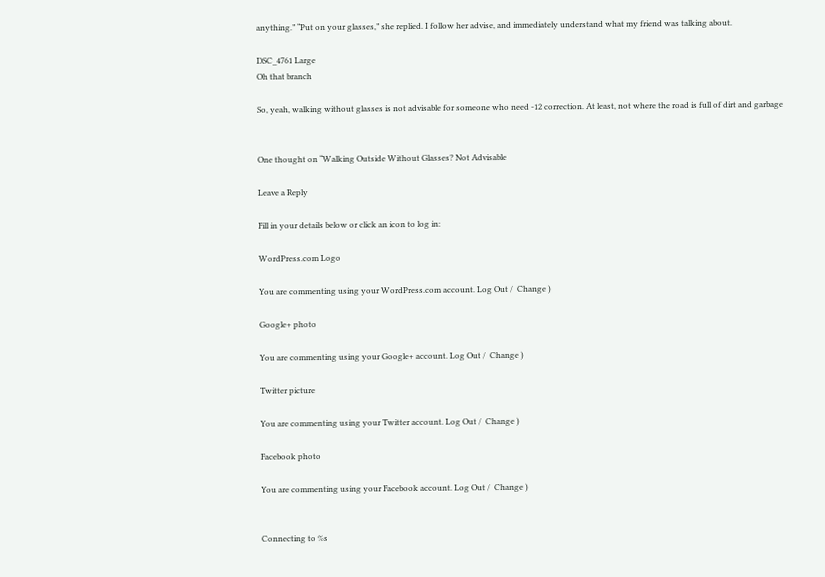anything.” “Put on your glasses,” she replied. I follow her advise, and immediately understand what my friend was talking about.

DSC_4761 Large
Oh that branch

So, yeah, walking without glasses is not advisable for someone who need -12 correction. At least, not where the road is full of dirt and garbage


One thought on “Walking Outside Without Glasses? Not Advisable

Leave a Reply

Fill in your details below or click an icon to log in:

WordPress.com Logo

You are commenting using your WordPress.com account. Log Out /  Change )

Google+ photo

You are commenting using your Google+ account. Log Out /  Change )

Twitter picture

You are commenting using your Twitter account. Log Out /  Change )

Facebook photo

You are commenting using your Facebook account. Log Out /  Change )


Connecting to %s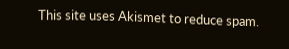This site uses Akismet to reduce spam.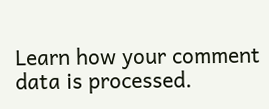Learn how your comment data is processed.